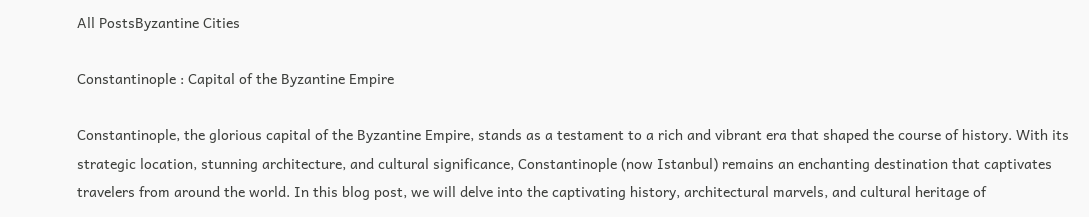All PostsByzantine Cities

Constantinople : Capital of the Byzantine Empire

Constantinople, the glorious capital of the Byzantine Empire, stands as a testament to a rich and vibrant era that shaped the course of history. With its strategic location, stunning architecture, and cultural significance, Constantinople (now Istanbul) remains an enchanting destination that captivates travelers from around the world. In this blog post, we will delve into the captivating history, architectural marvels, and cultural heritage of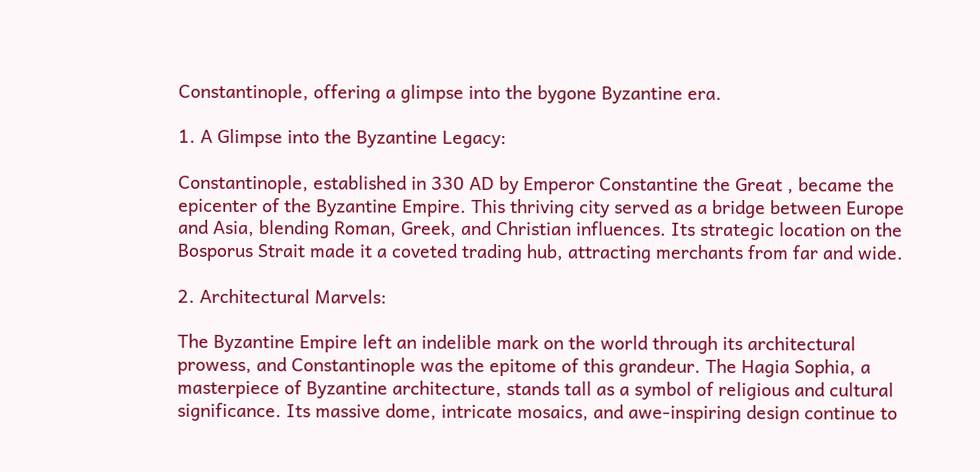Constantinople, offering a glimpse into the bygone Byzantine era.

1. A Glimpse into the Byzantine Legacy:

Constantinople, established in 330 AD by Emperor Constantine the Great , became the epicenter of the Byzantine Empire. This thriving city served as a bridge between Europe and Asia, blending Roman, Greek, and Christian influences. Its strategic location on the Bosporus Strait made it a coveted trading hub, attracting merchants from far and wide.

2. Architectural Marvels:

The Byzantine Empire left an indelible mark on the world through its architectural prowess, and Constantinople was the epitome of this grandeur. The Hagia Sophia, a masterpiece of Byzantine architecture, stands tall as a symbol of religious and cultural significance. Its massive dome, intricate mosaics, and awe-inspiring design continue to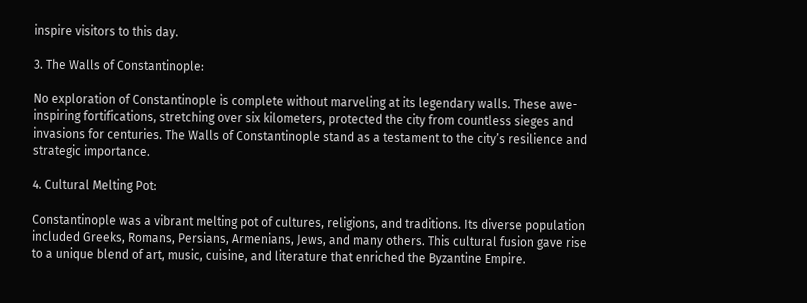inspire visitors to this day.

3. The Walls of Constantinople:

No exploration of Constantinople is complete without marveling at its legendary walls. These awe-inspiring fortifications, stretching over six kilometers, protected the city from countless sieges and invasions for centuries. The Walls of Constantinople stand as a testament to the city’s resilience and strategic importance.

4. Cultural Melting Pot:

Constantinople was a vibrant melting pot of cultures, religions, and traditions. Its diverse population included Greeks, Romans, Persians, Armenians, Jews, and many others. This cultural fusion gave rise to a unique blend of art, music, cuisine, and literature that enriched the Byzantine Empire.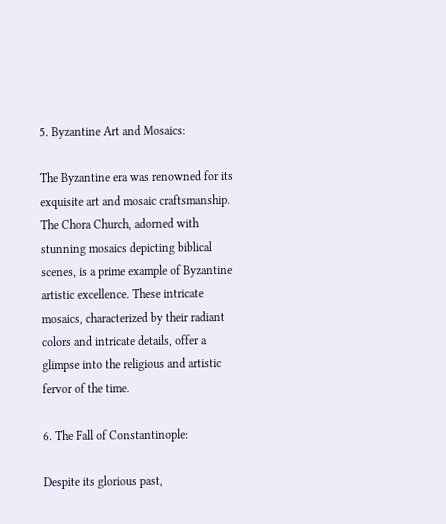5. Byzantine Art and Mosaics:

The Byzantine era was renowned for its exquisite art and mosaic craftsmanship. The Chora Church, adorned with stunning mosaics depicting biblical scenes, is a prime example of Byzantine artistic excellence. These intricate mosaics, characterized by their radiant colors and intricate details, offer a glimpse into the religious and artistic fervor of the time.

6. The Fall of Constantinople:

Despite its glorious past,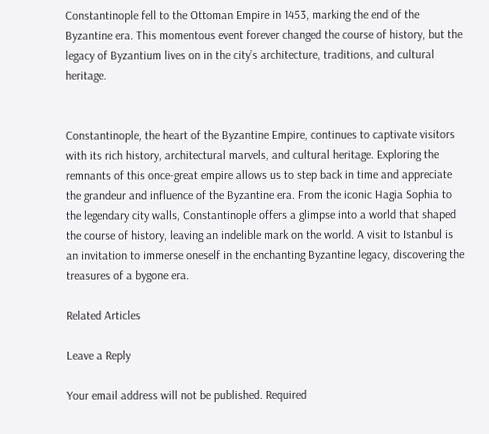Constantinople fell to the Ottoman Empire in 1453, marking the end of the Byzantine era. This momentous event forever changed the course of history, but the legacy of Byzantium lives on in the city’s architecture, traditions, and cultural heritage.


Constantinople, the heart of the Byzantine Empire, continues to captivate visitors with its rich history, architectural marvels, and cultural heritage. Exploring the remnants of this once-great empire allows us to step back in time and appreciate the grandeur and influence of the Byzantine era. From the iconic Hagia Sophia to the legendary city walls, Constantinople offers a glimpse into a world that shaped the course of history, leaving an indelible mark on the world. A visit to Istanbul is an invitation to immerse oneself in the enchanting Byzantine legacy, discovering the treasures of a bygone era.

Related Articles

Leave a Reply

Your email address will not be published. Required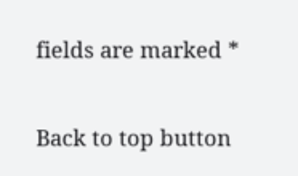fields are marked *

Back to top button